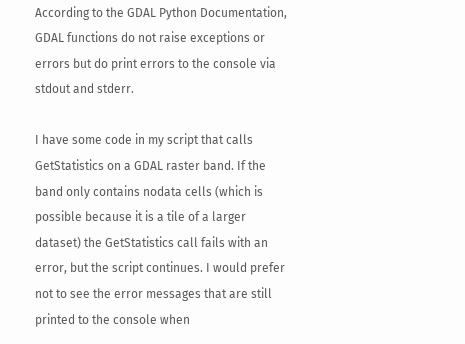According to the GDAL Python Documentation, GDAL functions do not raise exceptions or errors but do print errors to the console via stdout and stderr.

I have some code in my script that calls GetStatistics on a GDAL raster band. If the band only contains nodata cells (which is possible because it is a tile of a larger dataset) the GetStatistics call fails with an error, but the script continues. I would prefer not to see the error messages that are still printed to the console when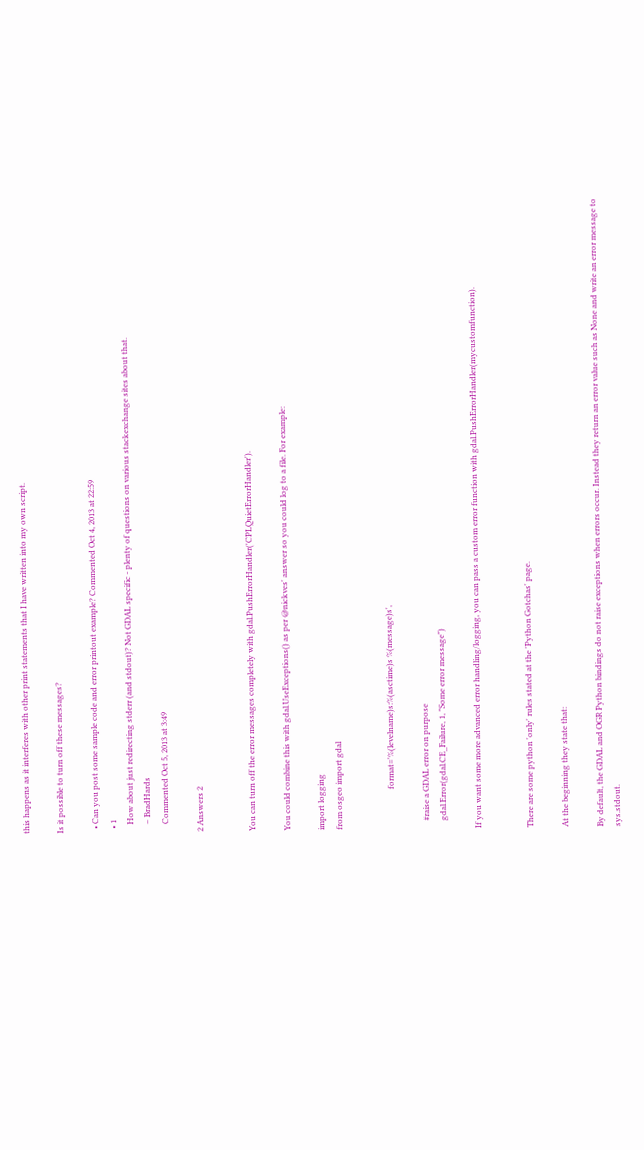this happens as it interferes with other print statements that I have written into my own script.

Is it possible to turn off these messages?

  • Can you post some sample code and error printout example? Commented Oct 4, 2013 at 22:59
  • 1
    How about just redirecting stderr (and stdout)? Not GDAL specific - plenty of questions on various stackexchange sites about that.
    – BradHards
    Commented Oct 5, 2013 at 3:49

2 Answers 2


You can turn off the error messages completely with gdal.PushErrorHandler('CPLQuietErrorHandler').

You could combine this with gdal.UseExceptions() as per @nickves' answer so you could log to a file. For example:

import logging
from osgeo import gdal


                    format='%(levelname)s:%(asctime)s %(message)s',

    #raise a GDAL error on purpose
    gdal.Error(gdal.CE_Failure, 1, "Some error message")

If you want some more advanced error handling/logging, you can pass a custom error function with gdal.PushErrorHandler(mycustomfunction).


There are some python 'only' rules stated at the 'Python Gotchas' page.

At the beginning they state that:

By default, the GDAL and OGR Python bindings do not raise exceptions when errors occur. Instead they return an error value such as None and write an error message to sys.stdout.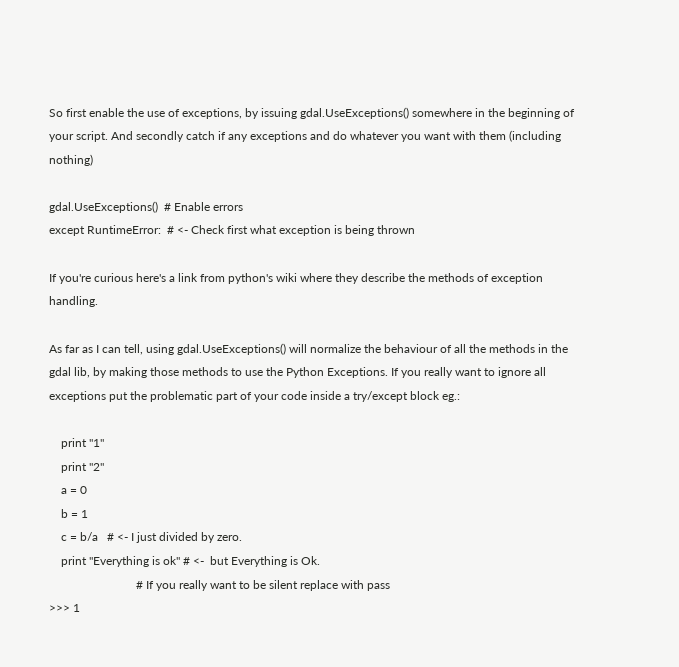So first enable the use of exceptions, by issuing gdal.UseExceptions() somewhere in the beginning of your script. And secondly catch if any exceptions and do whatever you want with them (including nothing)

gdal.UseExceptions()  # Enable errors
except RuntimeError:  # <- Check first what exception is being thrown

If you're curious here's a link from python's wiki where they describe the methods of exception handling.

As far as I can tell, using gdal.UseExceptions() will normalize the behaviour of all the methods in the gdal lib, by making those methods to use the Python Exceptions. If you really want to ignore all exceptions put the problematic part of your code inside a try/except block eg.:

    print "1"
    print "2"
    a = 0
    b = 1
    c = b/a   # <- I just divided by zero.
    print "Everything is ok" # <-  but Everything is Ok.
                             # If you really want to be silent replace with pass
>>> 1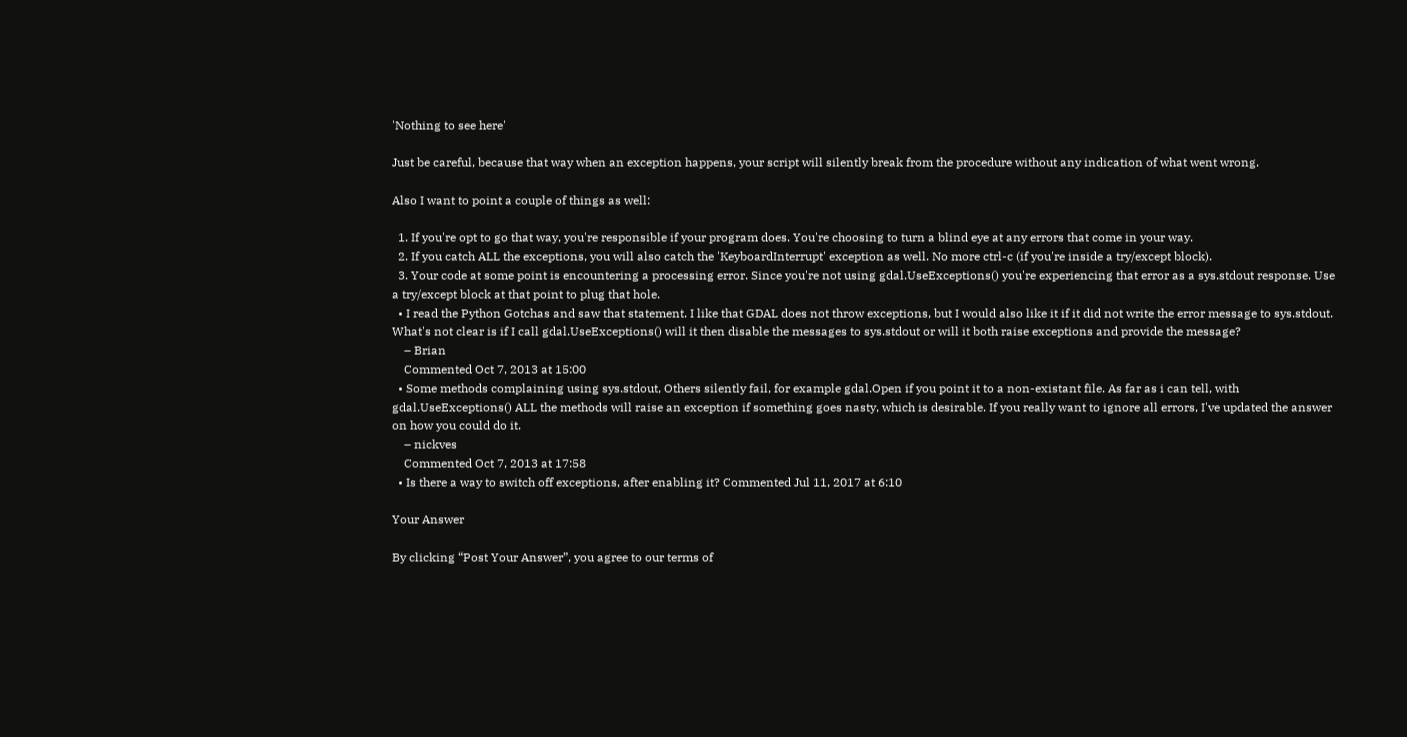'Nothing to see here'

Just be careful, because that way when an exception happens, your script will silently break from the procedure without any indication of what went wrong.

Also I want to point a couple of things as well:

  1. If you're opt to go that way, you're responsible if your program does. You're choosing to turn a blind eye at any errors that come in your way.
  2. If you catch ALL the exceptions, you will also catch the 'KeyboardInterrupt' exception as well. No more ctrl-c (if you're inside a try/except block).
  3. Your code at some point is encountering a processing error. Since you're not using gdal.UseExceptions() you're experiencing that error as a sys.stdout response. Use a try/except block at that point to plug that hole.
  • I read the Python Gotchas and saw that statement. I like that GDAL does not throw exceptions, but I would also like it if it did not write the error message to sys.stdout. What's not clear is if I call gdal.UseExceptions() will it then disable the messages to sys.stdout or will it both raise exceptions and provide the message?
    – Brian
    Commented Oct 7, 2013 at 15:00
  • Some methods complaining using sys.stdout, Others silently fail, for example gdal.Open if you point it to a non-existant file. As far as i can tell, with gdal.UseExceptions() ALL the methods will raise an exception if something goes nasty, which is desirable. If you really want to ignore all errors, I've updated the answer on how you could do it.
    – nickves
    Commented Oct 7, 2013 at 17:58
  • Is there a way to switch off exceptions, after enabling it? Commented Jul 11, 2017 at 6:10

Your Answer

By clicking “Post Your Answer”, you agree to our terms of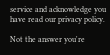service and acknowledge you have read our privacy policy.

Not the answer you're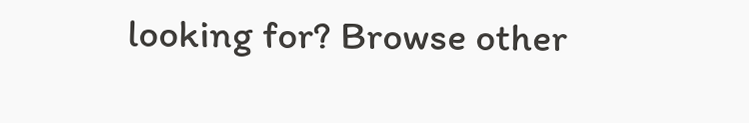looking for? Browse other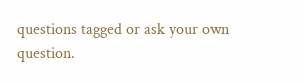questions tagged or ask your own question.